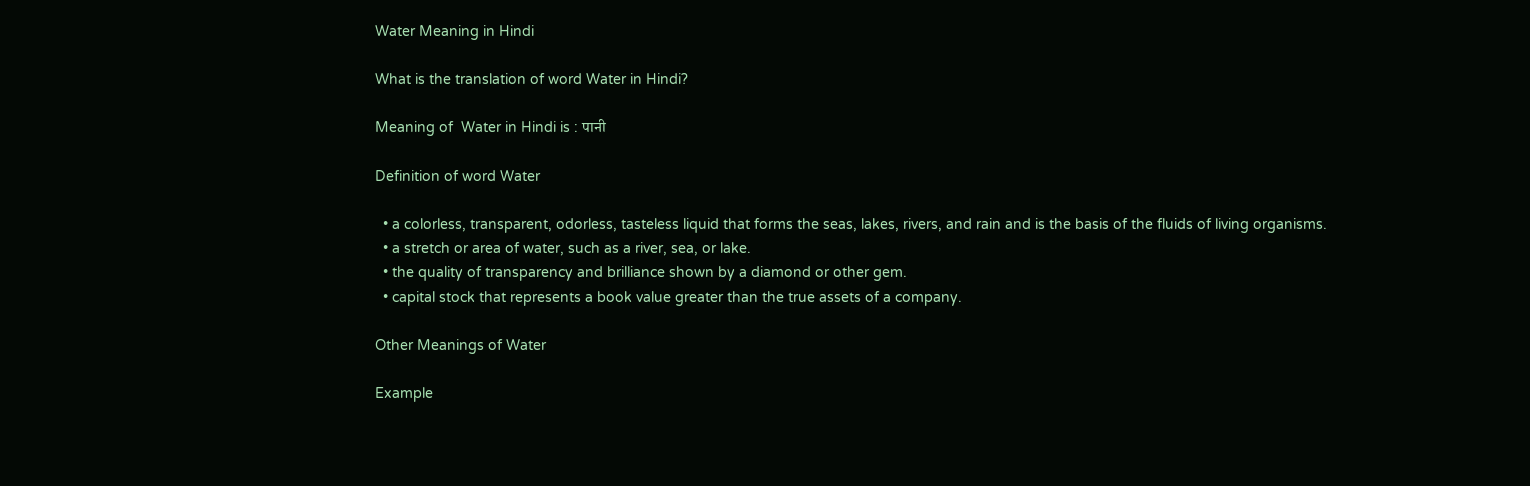Water Meaning in Hindi

What is the translation of word Water in Hindi?

Meaning of  Water in Hindi is : पानी

Definition of word Water

  • a colorless, transparent, odorless, tasteless liquid that forms the seas, lakes, rivers, and rain and is the basis of the fluids of living organisms.
  • a stretch or area of water, such as a river, sea, or lake.
  • the quality of transparency and brilliance shown by a diamond or other gem.
  • capital stock that represents a book value greater than the true assets of a company.

Other Meanings of Water

Example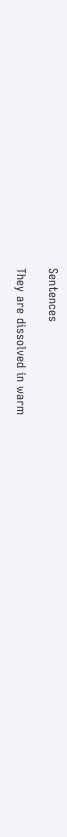Sentences

They are dissolved in warm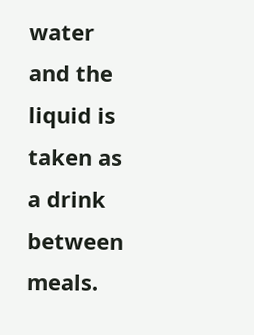water and the liquid is taken as a drink between meals.